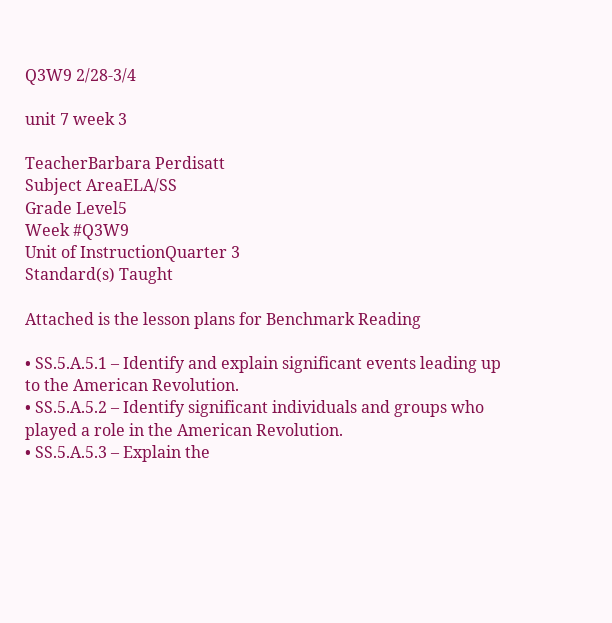Q3W9 2/28-3/4

unit 7 week 3

TeacherBarbara Perdisatt
Subject AreaELA/SS
Grade Level5
Week #Q3W9
Unit of InstructionQuarter 3
Standard(s) Taught

Attached is the lesson plans for Benchmark Reading

• SS.5.A.5.1 – Identify and explain significant events leading up to the American Revolution.
• SS.5.A.5.2 – Identify significant individuals and groups who played a role in the American Revolution.
• SS.5.A.5.3 – Explain the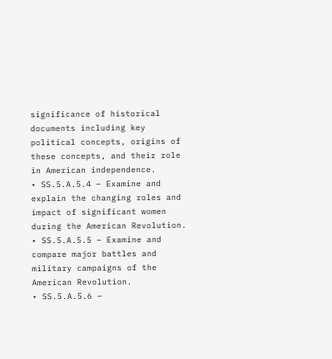significance of historical documents including key political concepts, origins of these concepts, and their role in American independence.
• SS.5.A.5.4 – Examine and explain the changing roles and impact of significant women during the American Revolution.
• SS.5.A.5.5 – Examine and compare major battles and military campaigns of the American Revolution.
• SS.5.A.5.6 –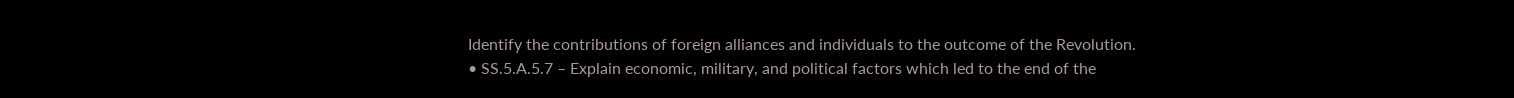Identify the contributions of foreign alliances and individuals to the outcome of the Revolution.
• SS.5.A.5.7 – Explain economic, military, and political factors which led to the end of the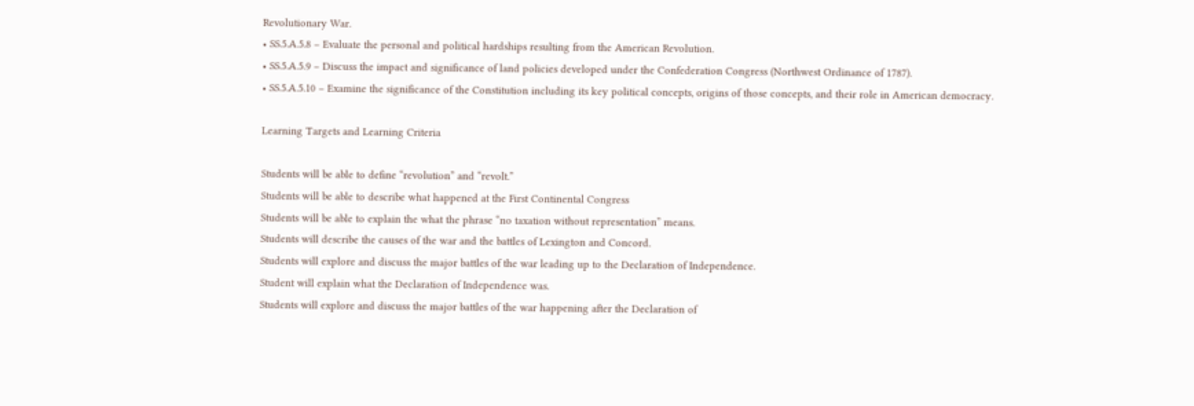Revolutionary War.
• SS.5.A.5.8 – Evaluate the personal and political hardships resulting from the American Revolution.
• SS.5.A.5.9 – Discuss the impact and significance of land policies developed under the Confederation Congress (Northwest Ordinance of 1787).
• SS.5.A.5.10 – Examine the significance of the Constitution including its key political concepts, origins of those concepts, and their role in American democracy.

Learning Targets and Learning Criteria

Students will be able to define “revolution” and “revolt.”
Students will be able to describe what happened at the First Continental Congress
Students will be able to explain the what the phrase “no taxation without representation” means.
Students will describe the causes of the war and the battles of Lexington and Concord.
Students will explore and discuss the major battles of the war leading up to the Declaration of Independence.
Student will explain what the Declaration of Independence was.
Students will explore and discuss the major battles of the war happening after the Declaration of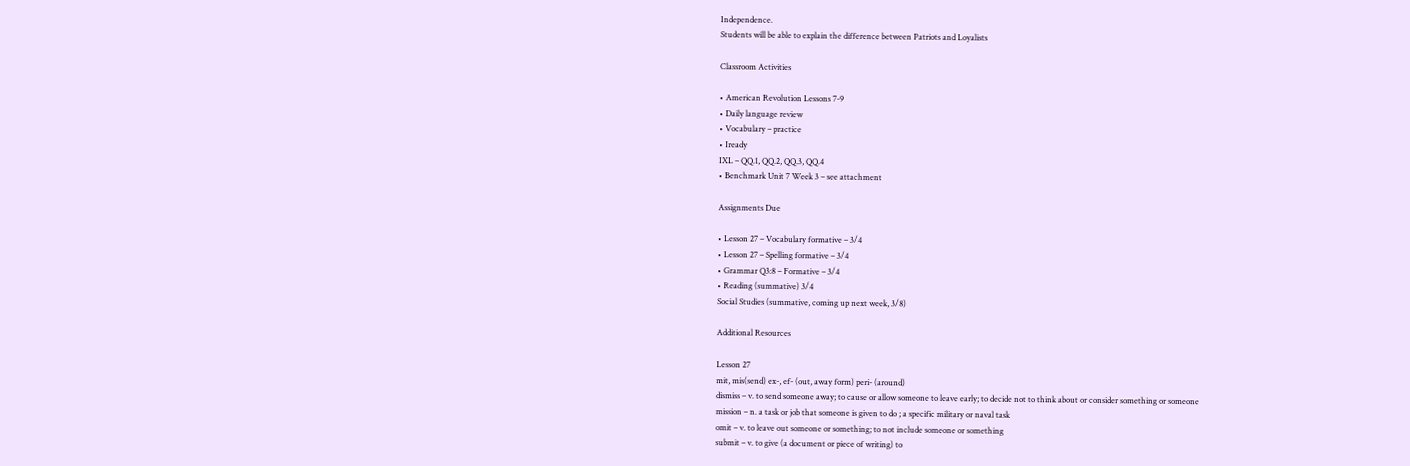Independence.
Students will be able to explain the difference between Patriots and Loyalists

Classroom Activities

• American Revolution Lessons 7-9
• Daily language review
• Vocabulary – practice
• Iready
IXL – QQ.1, QQ.2, QQ.3, QQ.4
• Benchmark Unit 7 Week 3 – see attachment

Assignments Due

• Lesson 27 – Vocabulary formative – 3/4
• Lesson 27 – Spelling formative – 3/4
• Grammar Q3:8 – Formative – 3/4
• Reading (summative) 3/4
Social Studies (summative, coming up next week, 3/8)

Additional Resources

Lesson 27
mit, mis(send) ex-, ef- (out, away form) peri- (around)
dismiss – v. to send someone away; to cause or allow someone to leave early; to decide not to think about or consider something or someone
mission – n. a task or job that someone is given to do ; a specific military or naval task
omit – v. to leave out someone or something; to not include someone or something
submit – v. to give (a document or piece of writing) to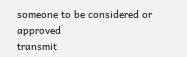someone to be considered or approved
transmit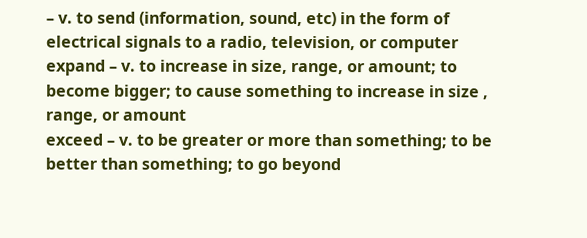– v. to send (information, sound, etc) in the form of electrical signals to a radio, television, or computer
expand – v. to increase in size, range, or amount; to become bigger; to cause something to increase in size , range, or amount
exceed – v. to be greater or more than something; to be better than something; to go beyond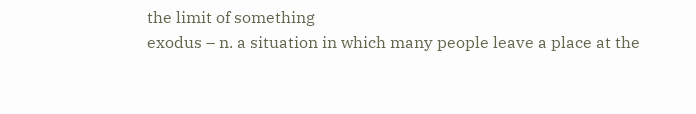the limit of something
exodus – n. a situation in which many people leave a place at the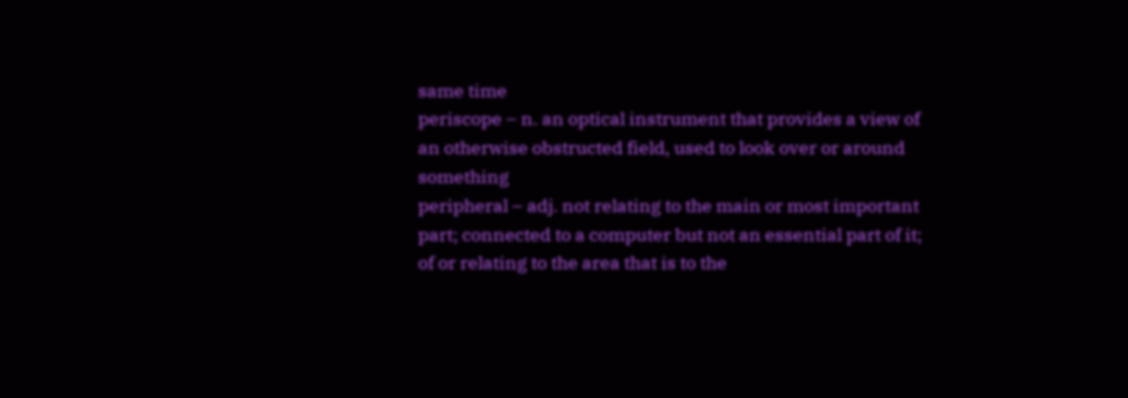same time
periscope – n. an optical instrument that provides a view of an otherwise obstructed field, used to look over or around something
peripheral – adj. not relating to the main or most important part; connected to a computer but not an essential part of it; of or relating to the area that is to the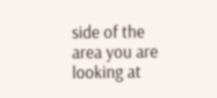side of the area you are looking at